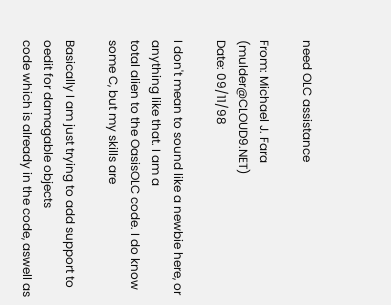need OLC assistance

From: Michael J. Fara (mulder@CLOUD9.NET)
Date: 09/11/98

I don't mean to sound like a newbie here, or anything like that. I am a
total alien to the OasisOLC code. I do know some C, but my skills are

Basically I am just trying to add support to oedit for damagable objects
code which is already in the code, aswell as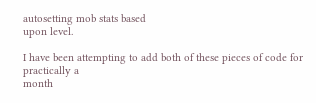autosetting mob stats based
upon level.

I have been attempting to add both of these pieces of code for practically a
month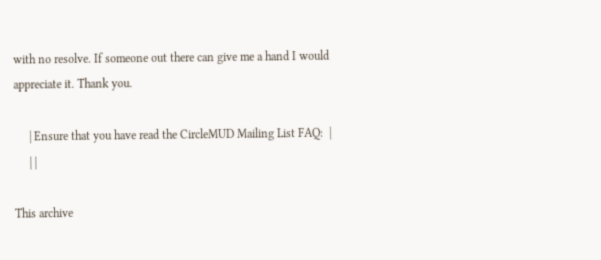with no resolve. If someone out there can give me a hand I would
appreciate it. Thank you.

     | Ensure that you have read the CircleMUD Mailing List FAQ:  |
     | |

This archive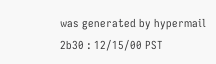was generated by hypermail 2b30 : 12/15/00 PST